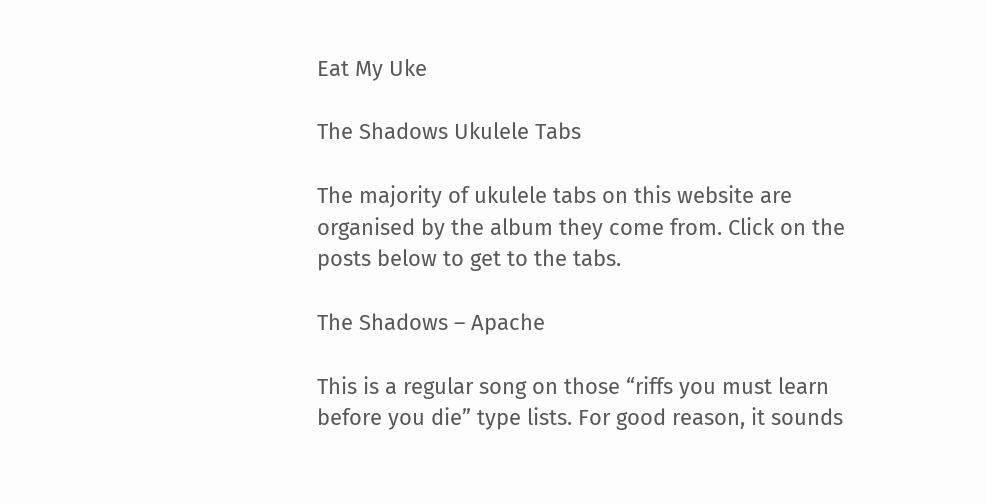Eat My Uke

The Shadows Ukulele Tabs

The majority of ukulele tabs on this website are organised by the album they come from. Click on the posts below to get to the tabs.

The Shadows – Apache

This is a regular song on those “riffs you must learn before you die” type lists. For good reason, it sounds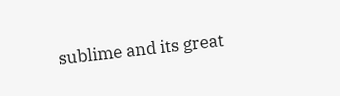sublime and its great